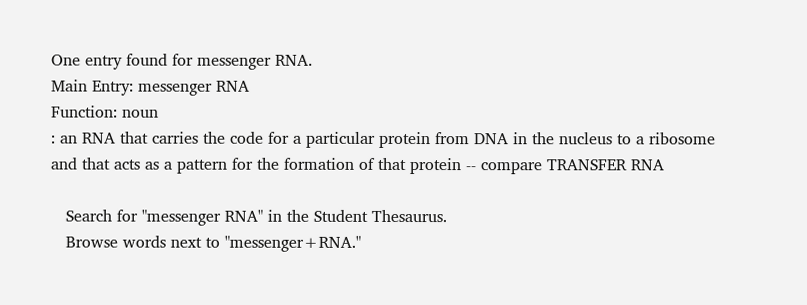One entry found for messenger RNA.
Main Entry: messenger RNA
Function: noun
: an RNA that carries the code for a particular protein from DNA in the nucleus to a ribosome and that acts as a pattern for the formation of that protein -- compare TRANSFER RNA

   Search for "messenger RNA" in the Student Thesaurus.
   Browse words next to "messenger+RNA."